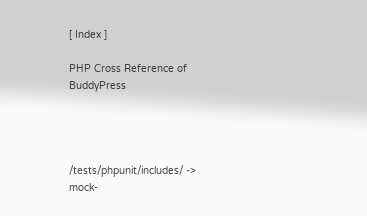[ Index ]

PHP Cross Reference of BuddyPress




/tests/phpunit/includes/ -> mock-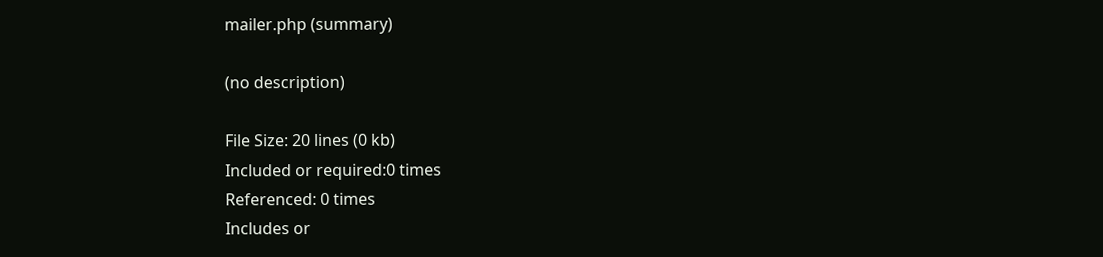mailer.php (summary)

(no description)

File Size: 20 lines (0 kb)
Included or required:0 times
Referenced: 0 times
Includes or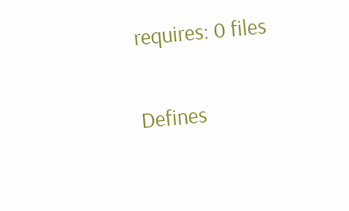requires: 0 files

Defines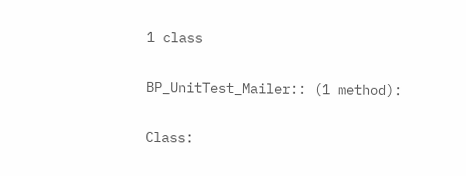1 class

BP_UnitTest_Mailer:: (1 method):

Class: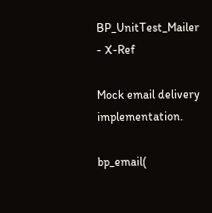BP_UnitTest_Mailer  - X-Ref

Mock email delivery implementation.

bp_email(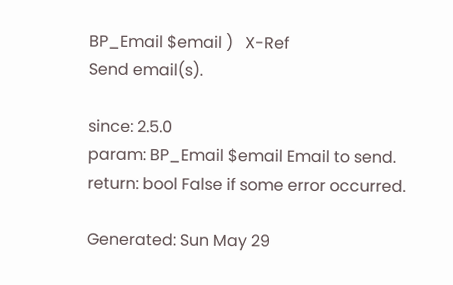BP_Email $email )   X-Ref
Send email(s).

since: 2.5.0
param: BP_Email $email Email to send.
return: bool False if some error occurred.

Generated: Sun May 29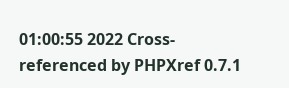01:00:55 2022 Cross-referenced by PHPXref 0.7.1